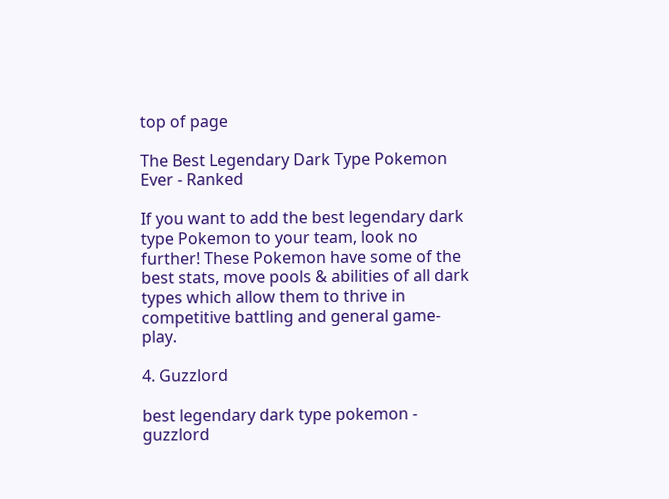top of page

The Best Legendary Dark Type Pokemon Ever - Ranked

If you want to add the best legendary dark type Pokemon to your team, look no further! These Pokemon have some of the best stats, move pools & abilities of all dark types which allow them to thrive in competitive battling and general game-play.

4. Guzzlord

best legendary dark type pokemon - guzzlord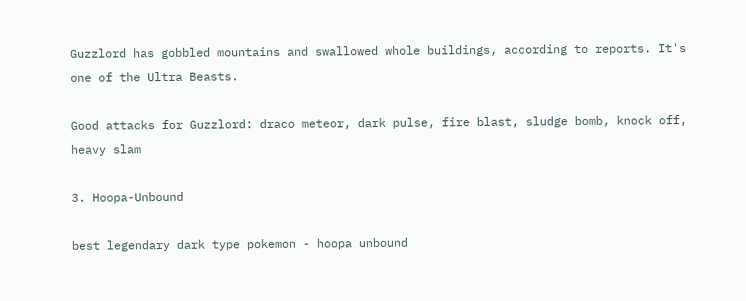Guzzlord has gobbled mountains and swallowed whole buildings, according to reports. It's one of the Ultra Beasts.

Good attacks for Guzzlord: draco meteor, dark pulse, fire blast, sludge bomb, knock off, heavy slam

3. Hoopa-Unbound

best legendary dark type pokemon - hoopa unbound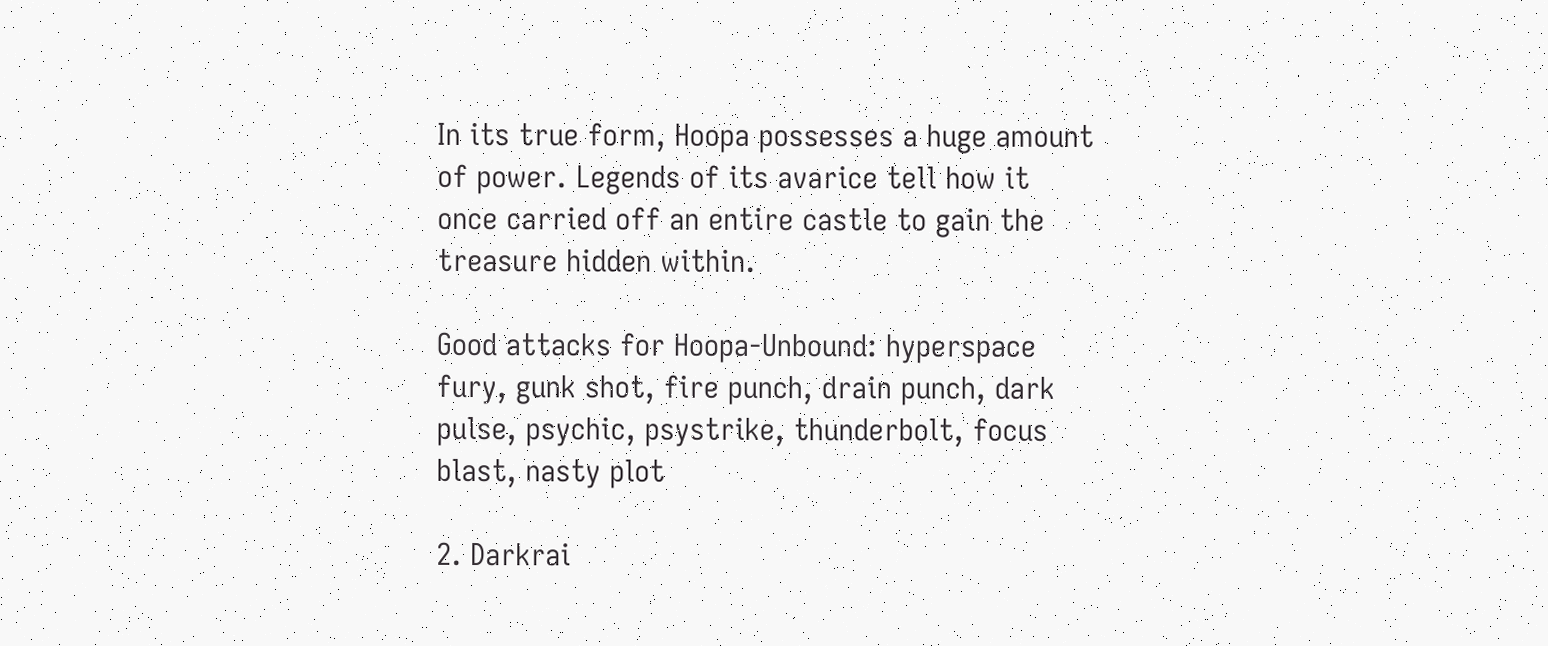In its true form, Hoopa possesses a huge amount of power. Legends of its avarice tell how it once carried off an entire castle to gain the treasure hidden within.

Good attacks for Hoopa-Unbound: hyperspace fury, gunk shot, fire punch, drain punch, dark pulse, psychic, psystrike, thunderbolt, focus blast, nasty plot

2. Darkrai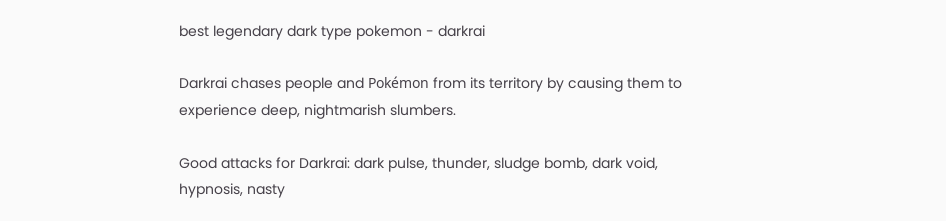best legendary dark type pokemon - darkrai

Darkrai chases people and Pokémon from its territory by causing them to experience deep, nightmarish slumbers.

Good attacks for Darkrai: dark pulse, thunder, sludge bomb, dark void, hypnosis, nasty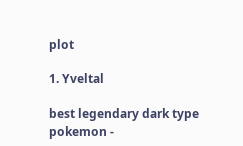plot

1. Yveltal

best legendary dark type pokemon -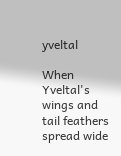yveltal

When Yveltal's wings and tail feathers spread wide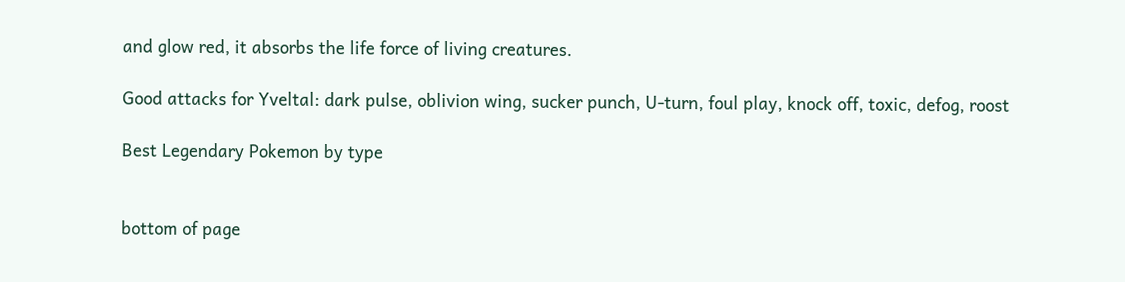and glow red, it absorbs the life force of living creatures.

Good attacks for Yveltal: dark pulse, oblivion wing, sucker punch, U-turn, foul play, knock off, toxic, defog, roost

Best Legendary Pokemon by type


bottom of page